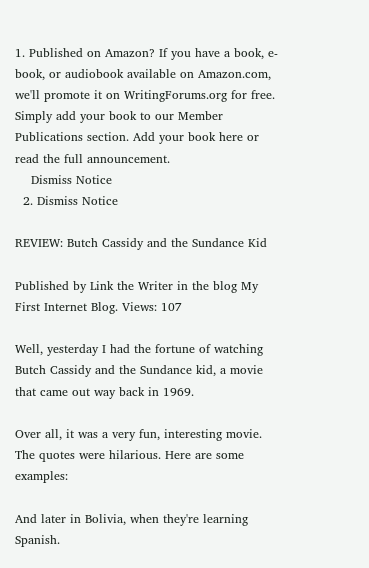1. Published on Amazon? If you have a book, e-book, or audiobook available on Amazon.com, we'll promote it on WritingForums.org for free. Simply add your book to our Member Publications section. Add your book here or read the full announcement.
    Dismiss Notice
  2. Dismiss Notice

REVIEW: Butch Cassidy and the Sundance Kid

Published by Link the Writer in the blog My First Internet Blog. Views: 107

Well, yesterday I had the fortune of watching Butch Cassidy and the Sundance kid, a movie that came out way back in 1969.

Over all, it was a very fun, interesting movie. The quotes were hilarious. Here are some examples:

And later in Bolivia, when they're learning Spanish.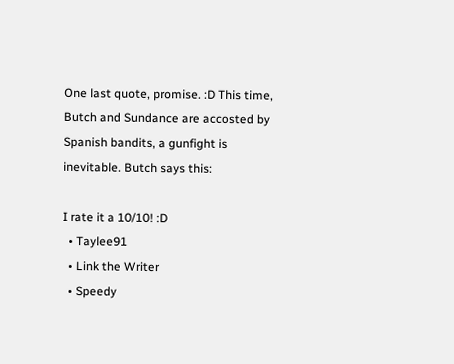One last quote, promise. :D This time, Butch and Sundance are accosted by Spanish bandits, a gunfight is inevitable. Butch says this:

I rate it a 10/10! :D
  • Taylee91
  • Link the Writer
  • Speedy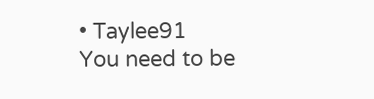• Taylee91
You need to be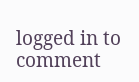logged in to comment